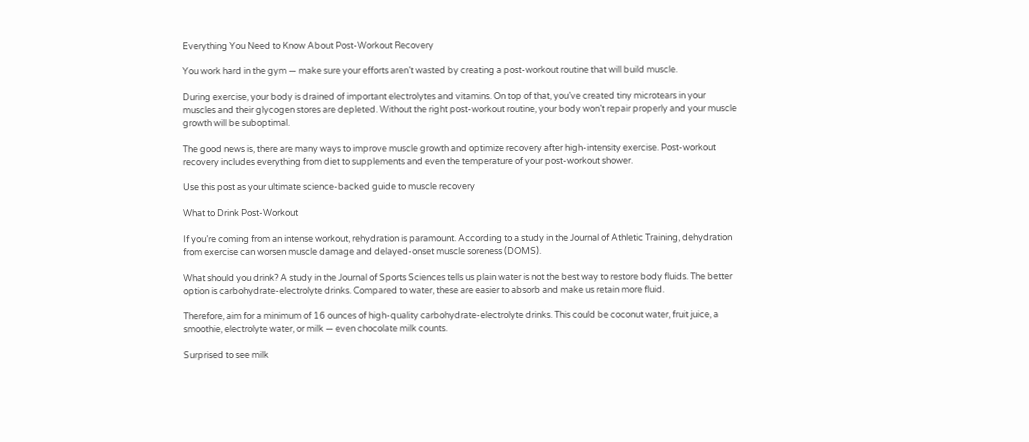Everything You Need to Know About Post-Workout Recovery

You work hard in the gym — make sure your efforts aren’t wasted by creating a post-workout routine that will build muscle.

During exercise, your body is drained of important electrolytes and vitamins. On top of that, you’ve created tiny microtears in your muscles and their glycogen stores are depleted. Without the right post-workout routine, your body won’t repair properly and your muscle growth will be suboptimal.

The good news is, there are many ways to improve muscle growth and optimize recovery after high-intensity exercise. Post-workout recovery includes everything from diet to supplements and even the temperature of your post-workout shower.

Use this post as your ultimate science-backed guide to muscle recovery

What to Drink Post-Workout

If you’re coming from an intense workout, rehydration is paramount. According to a study in the Journal of Athletic Training, dehydration from exercise can worsen muscle damage and delayed-onset muscle soreness (DOMS).

What should you drink? A study in the Journal of Sports Sciences tells us plain water is not the best way to restore body fluids. The better option is carbohydrate-electrolyte drinks. Compared to water, these are easier to absorb and make us retain more fluid.

Therefore, aim for a minimum of 16 ounces of high-quality carbohydrate-electrolyte drinks. This could be coconut water, fruit juice, a smoothie, electrolyte water, or milk — even chocolate milk counts.

Surprised to see milk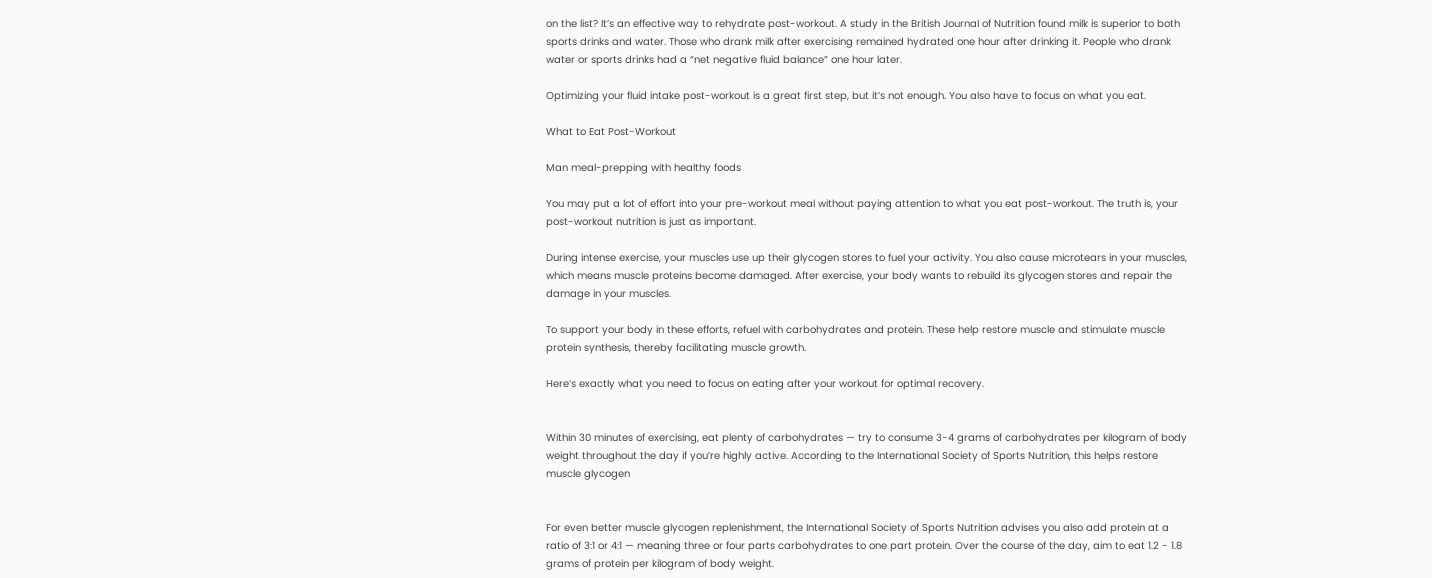on the list? It’s an effective way to rehydrate post-workout. A study in the British Journal of Nutrition found milk is superior to both sports drinks and water. Those who drank milk after exercising remained hydrated one hour after drinking it. People who drank water or sports drinks had a “net negative fluid balance” one hour later.

Optimizing your fluid intake post-workout is a great first step, but it’s not enough. You also have to focus on what you eat.

What to Eat Post-Workout

Man meal-prepping with healthy foods

You may put a lot of effort into your pre-workout meal without paying attention to what you eat post-workout. The truth is, your post-workout nutrition is just as important.

During intense exercise, your muscles use up their glycogen stores to fuel your activity. You also cause microtears in your muscles, which means muscle proteins become damaged. After exercise, your body wants to rebuild its glycogen stores and repair the damage in your muscles.

To support your body in these efforts, refuel with carbohydrates and protein. These help restore muscle and stimulate muscle protein synthesis, thereby facilitating muscle growth.

Here’s exactly what you need to focus on eating after your workout for optimal recovery.


Within 30 minutes of exercising, eat plenty of carbohydrates — try to consume 3-4 grams of carbohydrates per kilogram of body weight throughout the day if you’re highly active. According to the International Society of Sports Nutrition, this helps restore muscle glycogen


For even better muscle glycogen replenishment, the International Society of Sports Nutrition advises you also add protein at a ratio of 3:1 or 4:1 — meaning three or four parts carbohydrates to one part protein. Over the course of the day, aim to eat 1.2 - 1.8 grams of protein per kilogram of body weight.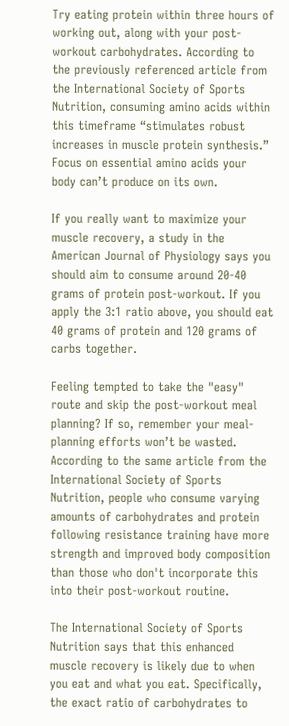Try eating protein within three hours of working out, along with your post-workout carbohydrates. According to the previously referenced article from the International Society of Sports Nutrition, consuming amino acids within this timeframe “stimulates robust increases in muscle protein synthesis.” Focus on essential amino acids your body can’t produce on its own.

If you really want to maximize your muscle recovery, a study in the American Journal of Physiology says you should aim to consume around 20-40 grams of protein post-workout. If you apply the 3:1 ratio above, you should eat 40 grams of protein and 120 grams of carbs together.

Feeling tempted to take the "easy" route and skip the post-workout meal planning? If so, remember your meal-planning efforts won’t be wasted. According to the same article from the International Society of Sports Nutrition, people who consume varying amounts of carbohydrates and protein following resistance training have more strength and improved body composition than those who don't incorporate this into their post-workout routine.

The International Society of Sports Nutrition says that this enhanced muscle recovery is likely due to when you eat and what you eat. Specifically, the exact ratio of carbohydrates to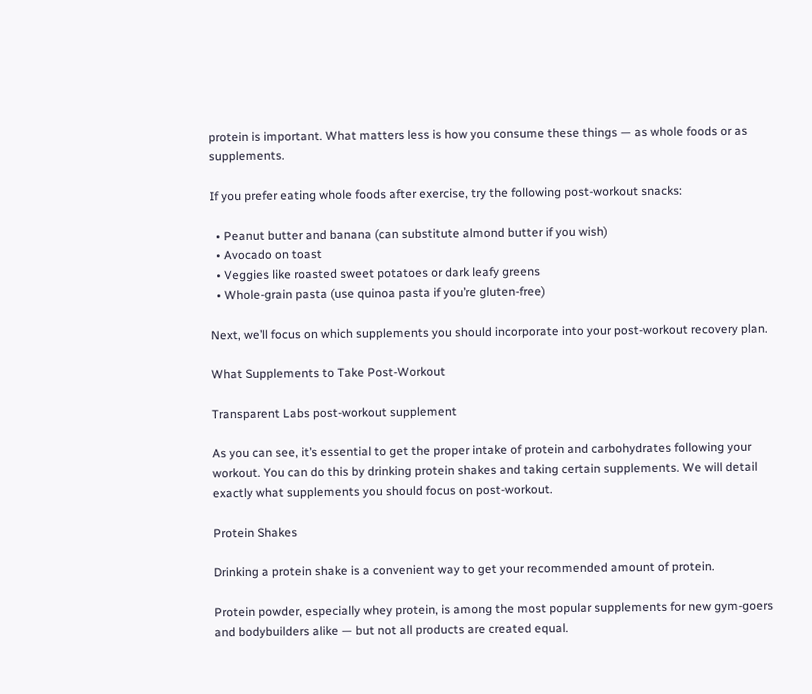protein is important. What matters less is how you consume these things — as whole foods or as supplements.

If you prefer eating whole foods after exercise, try the following post-workout snacks:

  • Peanut butter and banana (can substitute almond butter if you wish)
  • Avocado on toast
  • Veggies like roasted sweet potatoes or dark leafy greens
  • Whole-grain pasta (use quinoa pasta if you’re gluten-free)

Next, we’ll focus on which supplements you should incorporate into your post-workout recovery plan.

What Supplements to Take Post-Workout

Transparent Labs post-workout supplement

As you can see, it’s essential to get the proper intake of protein and carbohydrates following your workout. You can do this by drinking protein shakes and taking certain supplements. We will detail exactly what supplements you should focus on post-workout.

Protein Shakes

Drinking a protein shake is a convenient way to get your recommended amount of protein.

Protein powder, especially whey protein, is among the most popular supplements for new gym-goers and bodybuilders alike — but not all products are created equal.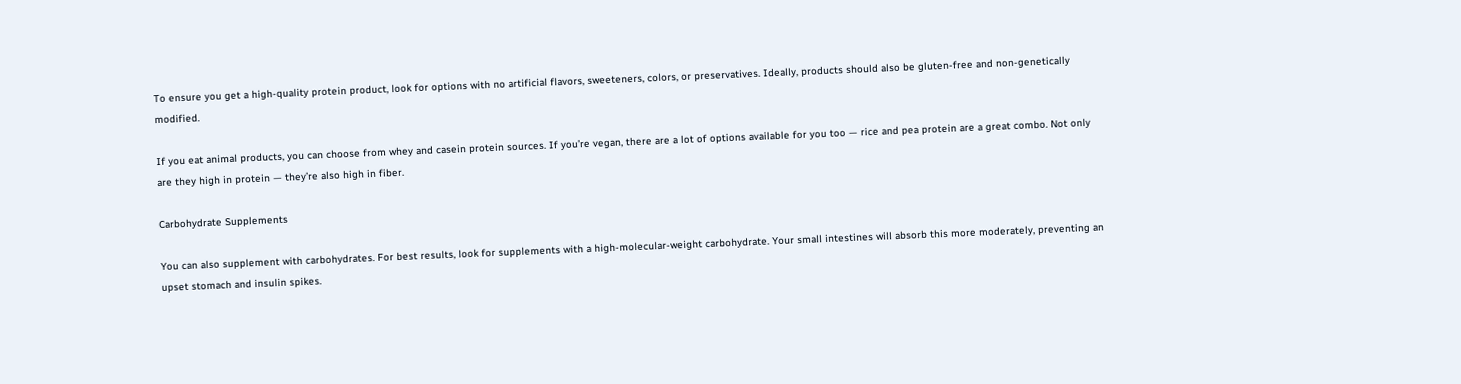To ensure you get a high-quality protein product, look for options with no artificial flavors, sweeteners, colors, or preservatives. Ideally, products should also be gluten-free and non-genetically modified.

If you eat animal products, you can choose from whey and casein protein sources. If you’re vegan, there are a lot of options available for you too — rice and pea protein are a great combo. Not only are they high in protein — they’re also high in fiber.

Carbohydrate Supplements

You can also supplement with carbohydrates. For best results, look for supplements with a high-molecular-weight carbohydrate. Your small intestines will absorb this more moderately, preventing an upset stomach and insulin spikes.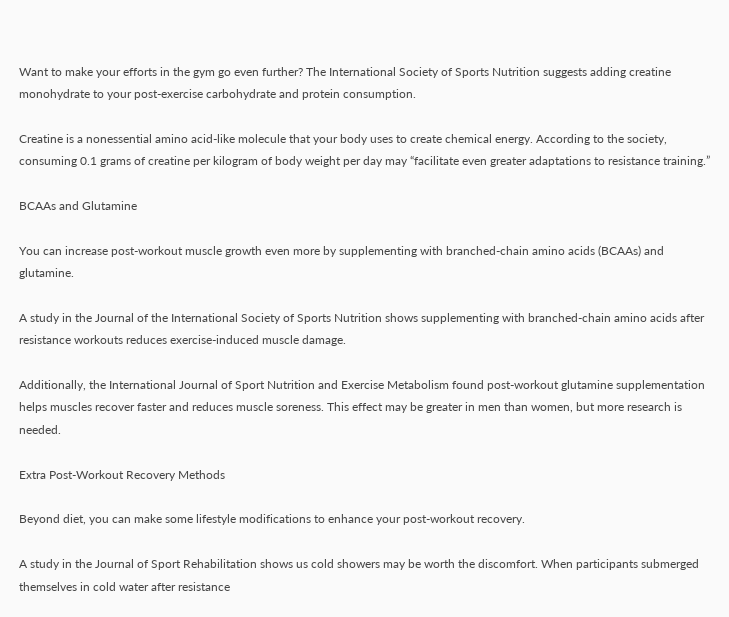Want to make your efforts in the gym go even further? The International Society of Sports Nutrition suggests adding creatine monohydrate to your post-exercise carbohydrate and protein consumption.

Creatine is a nonessential amino acid-like molecule that your body uses to create chemical energy. According to the society, consuming 0.1 grams of creatine per kilogram of body weight per day may “facilitate even greater adaptations to resistance training.”

BCAAs and Glutamine

You can increase post-workout muscle growth even more by supplementing with branched-chain amino acids (BCAAs) and glutamine.

A study in the Journal of the International Society of Sports Nutrition shows supplementing with branched-chain amino acids after resistance workouts reduces exercise-induced muscle damage.

Additionally, the International Journal of Sport Nutrition and Exercise Metabolism found post-workout glutamine supplementation helps muscles recover faster and reduces muscle soreness. This effect may be greater in men than women, but more research is needed.

Extra Post-Workout Recovery Methods

Beyond diet, you can make some lifestyle modifications to enhance your post-workout recovery.

A study in the Journal of Sport Rehabilitation shows us cold showers may be worth the discomfort. When participants submerged themselves in cold water after resistance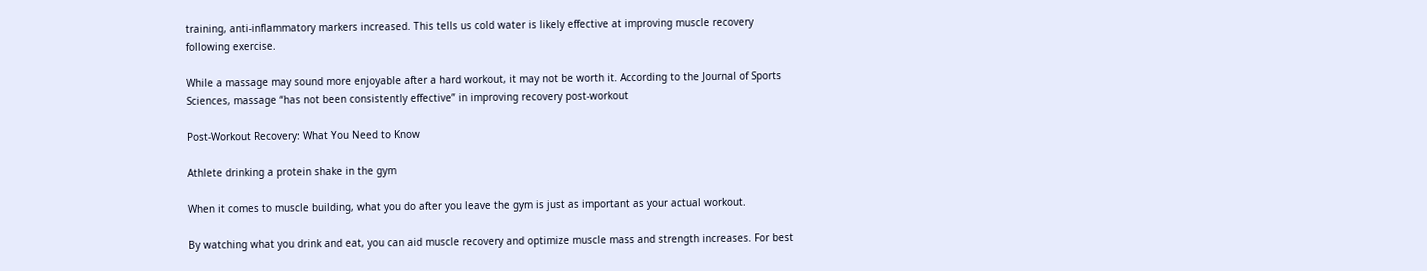training, anti-inflammatory markers increased. This tells us cold water is likely effective at improving muscle recovery following exercise.

While a massage may sound more enjoyable after a hard workout, it may not be worth it. According to the Journal of Sports Sciences, massage “has not been consistently effective” in improving recovery post-workout

Post-Workout Recovery: What You Need to Know

Athlete drinking a protein shake in the gym

When it comes to muscle building, what you do after you leave the gym is just as important as your actual workout.

By watching what you drink and eat, you can aid muscle recovery and optimize muscle mass and strength increases. For best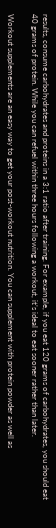results, consume carbohydrates and proteins in a 3:1 ratio after training. For example, if you eat 120 grams of carbohydrates, you should eat 40 grams of protein. While you can refuel within three hours following a workout, it’s ideal to eat sooner rather than later.

Workout supplements are an easy way to get your post-workout nutrition. You can supplement with protein powder as well as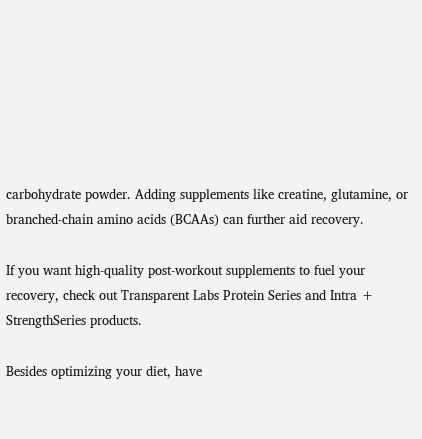carbohydrate powder. Adding supplements like creatine, glutamine, or branched-chain amino acids (BCAAs) can further aid recovery.

If you want high-quality post-workout supplements to fuel your recovery, check out Transparent Labs Protein Series and Intra + StrengthSeries products.

Besides optimizing your diet, have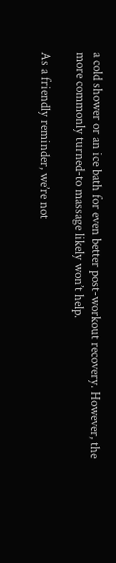a cold shower or an ice bath for even better post-workout recovery. However, the more commonly turned-to massage likely won’t help.

As a friendly reminder, we’re not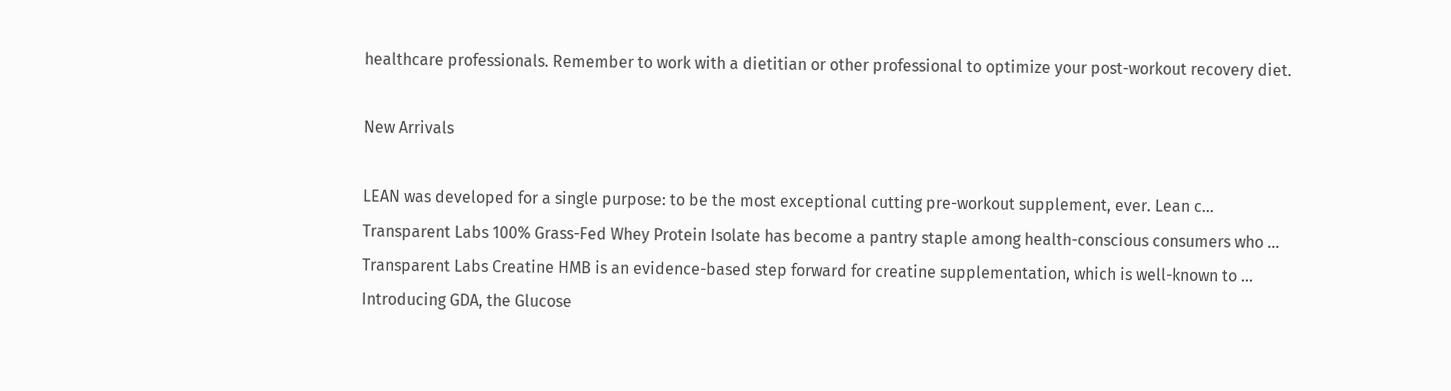healthcare professionals. Remember to work with a dietitian or other professional to optimize your post-workout recovery diet.

New Arrivals

LEAN was developed for a single purpose: to be the most exceptional cutting pre-workout supplement, ever. Lean c...
Transparent Labs 100% Grass-Fed Whey Protein Isolate has become a pantry staple among health-conscious consumers who ...
Transparent Labs Creatine HMB is an evidence-based step forward for creatine supplementation, which is well-known to ...
Introducing GDA, the Glucose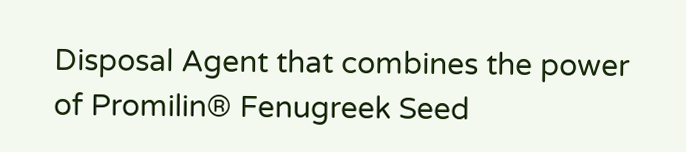Disposal Agent that combines the power of Promilin® Fenugreek Seed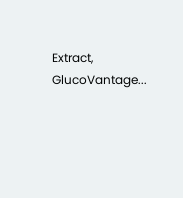Extract, GlucoVantage...